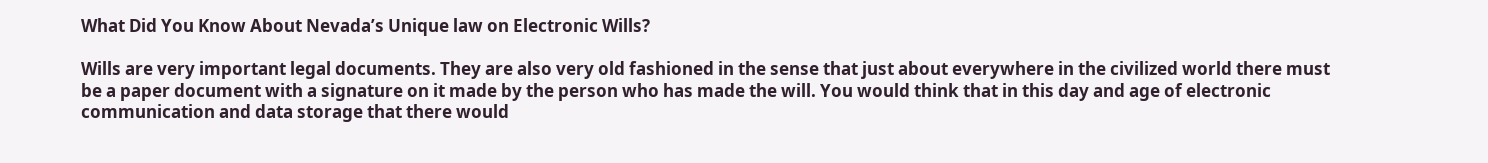What Did You Know About Nevada’s Unique law on Electronic Wills?

Wills are very important legal documents. They are also very old fashioned in the sense that just about everywhere in the civilized world there must be a paper document with a signature on it made by the person who has made the will. You would think that in this day and age of electronic communication and data storage that there would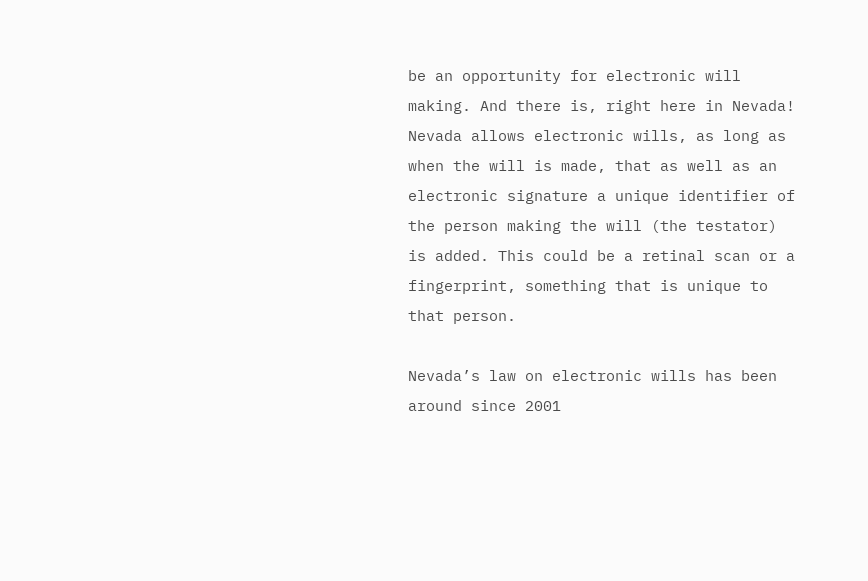be an opportunity for electronic will making. And there is, right here in Nevada! Nevada allows electronic wills, as long as when the will is made, that as well as an electronic signature a unique identifier of the person making the will (the testator) is added. This could be a retinal scan or a fingerprint, something that is unique to that person.

Nevada’s law on electronic wills has been around since 2001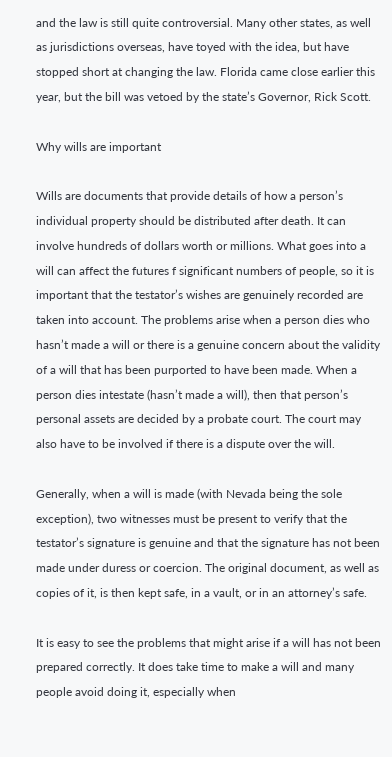and the law is still quite controversial. Many other states, as well as jurisdictions overseas, have toyed with the idea, but have stopped short at changing the law. Florida came close earlier this year, but the bill was vetoed by the state’s Governor, Rick Scott.

Why wills are important

Wills are documents that provide details of how a person’s individual property should be distributed after death. It can involve hundreds of dollars worth or millions. What goes into a will can affect the futures f significant numbers of people, so it is important that the testator’s wishes are genuinely recorded are taken into account. The problems arise when a person dies who hasn’t made a will or there is a genuine concern about the validity of a will that has been purported to have been made. When a person dies intestate (hasn’t made a will), then that person’s personal assets are decided by a probate court. The court may also have to be involved if there is a dispute over the will.

Generally, when a will is made (with Nevada being the sole exception), two witnesses must be present to verify that the testator’s signature is genuine and that the signature has not been made under duress or coercion. The original document, as well as copies of it, is then kept safe, in a vault, or in an attorney’s safe.

It is easy to see the problems that might arise if a will has not been prepared correctly. It does take time to make a will and many people avoid doing it, especially when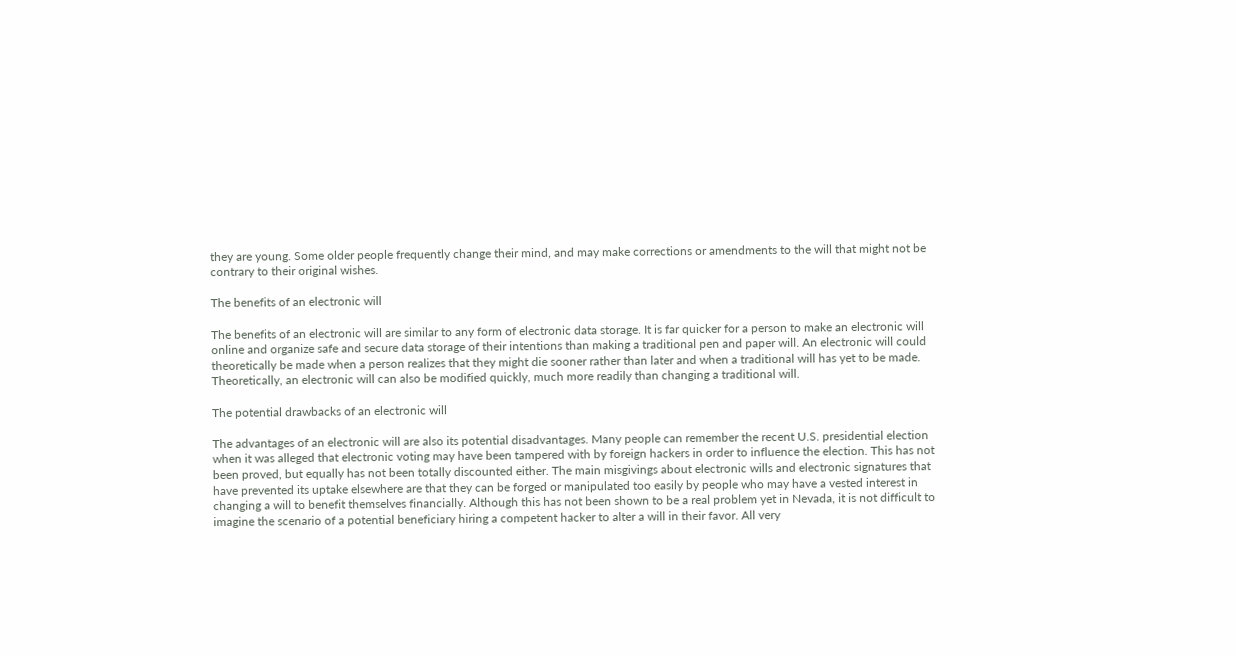they are young. Some older people frequently change their mind, and may make corrections or amendments to the will that might not be contrary to their original wishes.

The benefits of an electronic will

The benefits of an electronic will are similar to any form of electronic data storage. It is far quicker for a person to make an electronic will online and organize safe and secure data storage of their intentions than making a traditional pen and paper will. An electronic will could theoretically be made when a person realizes that they might die sooner rather than later and when a traditional will has yet to be made. Theoretically, an electronic will can also be modified quickly, much more readily than changing a traditional will.

The potential drawbacks of an electronic will

The advantages of an electronic will are also its potential disadvantages. Many people can remember the recent U.S. presidential election when it was alleged that electronic voting may have been tampered with by foreign hackers in order to influence the election. This has not been proved, but equally has not been totally discounted either. The main misgivings about electronic wills and electronic signatures that have prevented its uptake elsewhere are that they can be forged or manipulated too easily by people who may have a vested interest in changing a will to benefit themselves financially. Although this has not been shown to be a real problem yet in Nevada, it is not difficult to imagine the scenario of a potential beneficiary hiring a competent hacker to alter a will in their favor. All very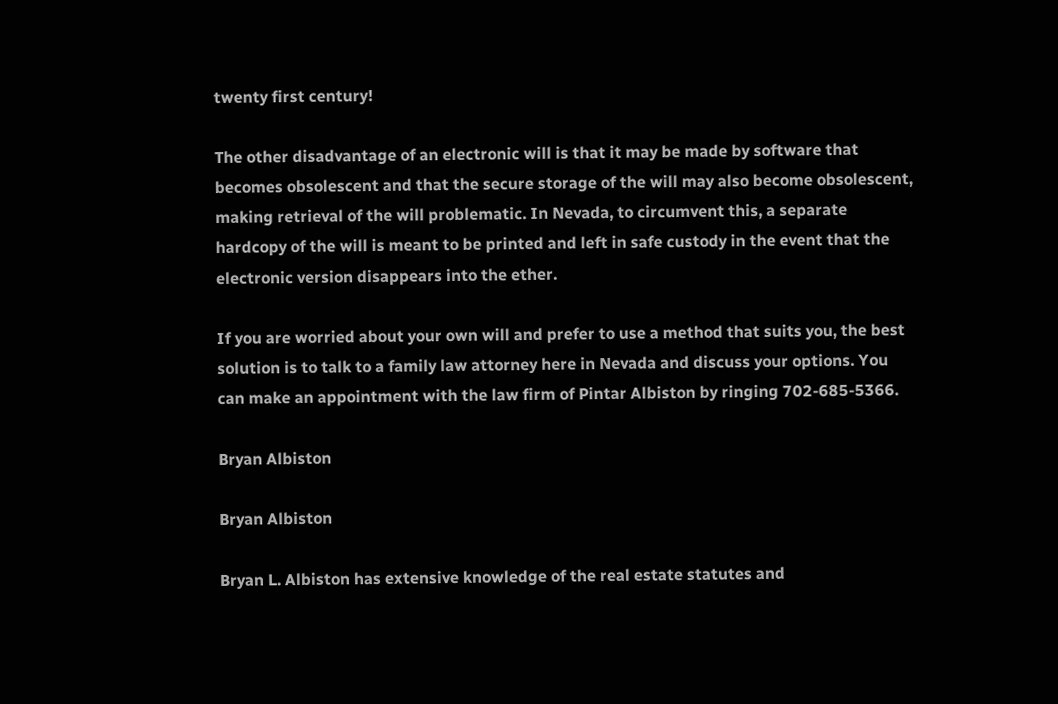twenty first century!

The other disadvantage of an electronic will is that it may be made by software that becomes obsolescent and that the secure storage of the will may also become obsolescent, making retrieval of the will problematic. In Nevada, to circumvent this, a separate hardcopy of the will is meant to be printed and left in safe custody in the event that the electronic version disappears into the ether.

If you are worried about your own will and prefer to use a method that suits you, the best solution is to talk to a family law attorney here in Nevada and discuss your options. You can make an appointment with the law firm of Pintar Albiston by ringing 702-685-5366.

Bryan Albiston

Bryan Albiston

Bryan L. Albiston has extensive knowledge of the real estate statutes and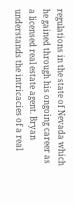regulations in the state of Nevada which he gained through his ongoing career as a licensed real estate agent. Bryan understands the intricacies of a real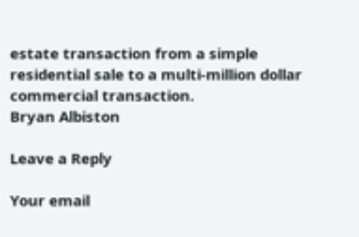estate transaction from a simple residential sale to a multi-million dollar commercial transaction.
Bryan Albiston

Leave a Reply

Your email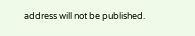address will not be published.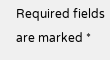Required fields are marked *